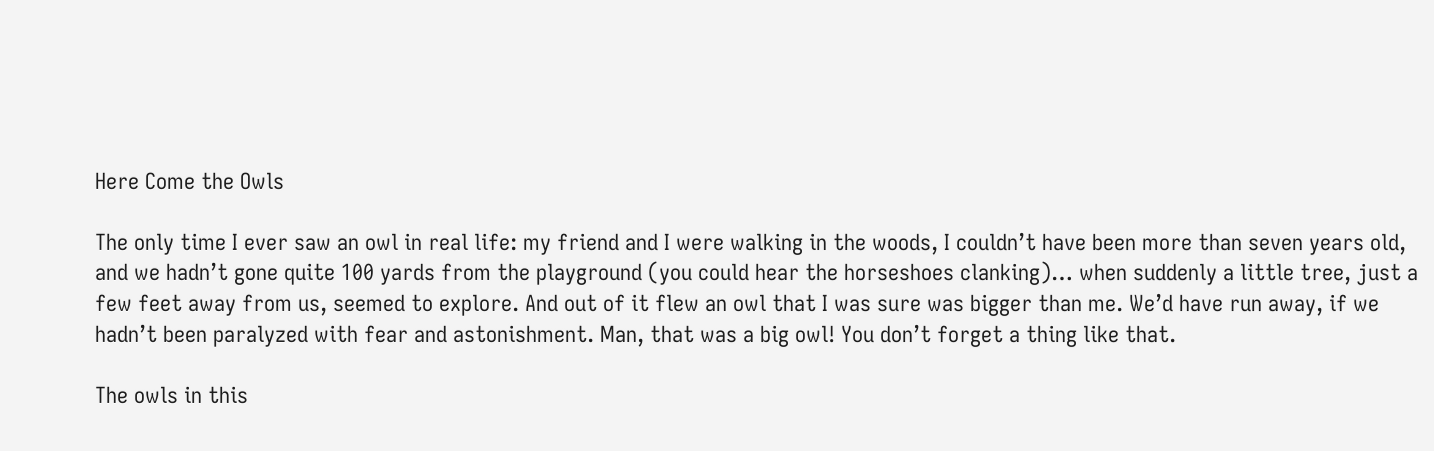Here Come the Owls

The only time I ever saw an owl in real life: my friend and I were walking in the woods, I couldn’t have been more than seven years old, and we hadn’t gone quite 100 yards from the playground (you could hear the horseshoes clanking)… when suddenly a little tree, just a few feet away from us, seemed to explore. And out of it flew an owl that I was sure was bigger than me. We’d have run away, if we hadn’t been paralyzed with fear and astonishment. Man, that was a big owl! You don’t forget a thing like that.

The owls in this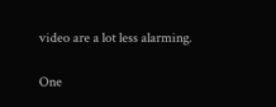video are a lot less alarming.

One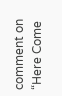comment on “Here Come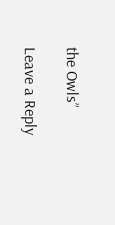the Owls”

Leave a Reply